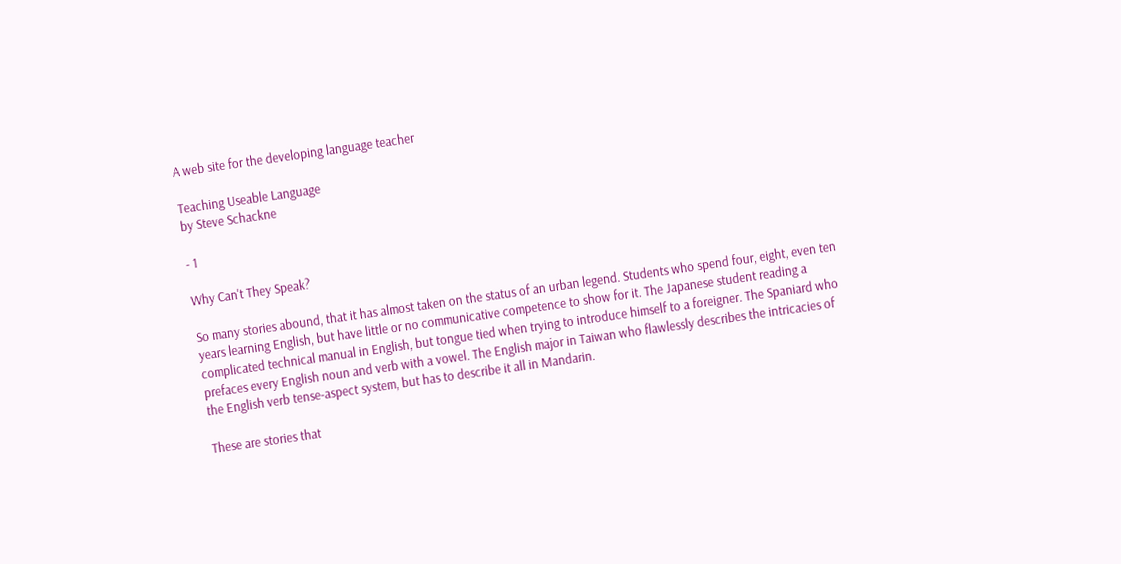A web site for the developing language teacher

Teaching Useable Language
by Steve Schackne

- 1

Why Can't They Speak?

So many stories abound, that it has almost taken on the status of an urban legend. Students who spend four, eight, even ten years learning English, but have little or no communicative competence to show for it. The Japanese student reading a complicated technical manual in English, but tongue tied when trying to introduce himself to a foreigner. The Spaniard who prefaces every English noun and verb with a vowel. The English major in Taiwan who flawlessly describes the intricacies of the English verb tense-aspect system, but has to describe it all in Mandarin.

These are stories that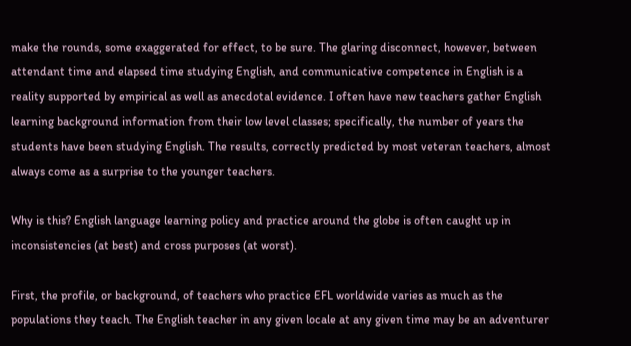make the rounds, some exaggerated for effect, to be sure. The glaring disconnect, however, between attendant time and elapsed time studying English, and communicative competence in English is a reality supported by empirical as well as anecdotal evidence. I often have new teachers gather English learning background information from their low level classes; specifically, the number of years the students have been studying English. The results, correctly predicted by most veteran teachers, almost always come as a surprise to the younger teachers.

Why is this? English language learning policy and practice around the globe is often caught up in inconsistencies (at best) and cross purposes (at worst).

First, the profile, or background, of teachers who practice EFL worldwide varies as much as the populations they teach. The English teacher in any given locale at any given time may be an adventurer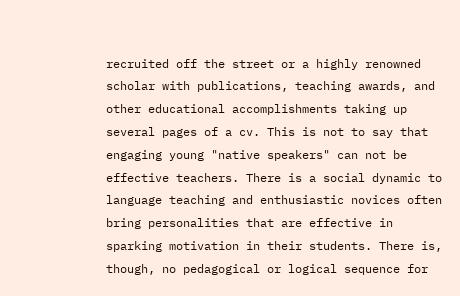recruited off the street or a highly renowned scholar with publications, teaching awards, and other educational accomplishments taking up several pages of a cv. This is not to say that engaging young "native speakers" can not be effective teachers. There is a social dynamic to language teaching and enthusiastic novices often bring personalities that are effective in sparking motivation in their students. There is, though, no pedagogical or logical sequence for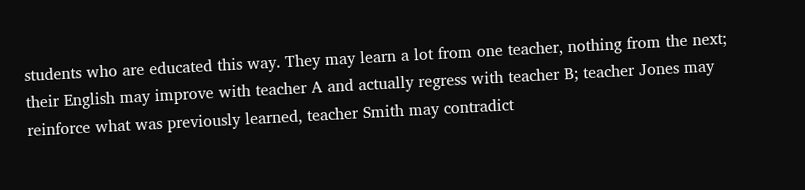students who are educated this way. They may learn a lot from one teacher, nothing from the next; their English may improve with teacher A and actually regress with teacher B; teacher Jones may reinforce what was previously learned, teacher Smith may contradict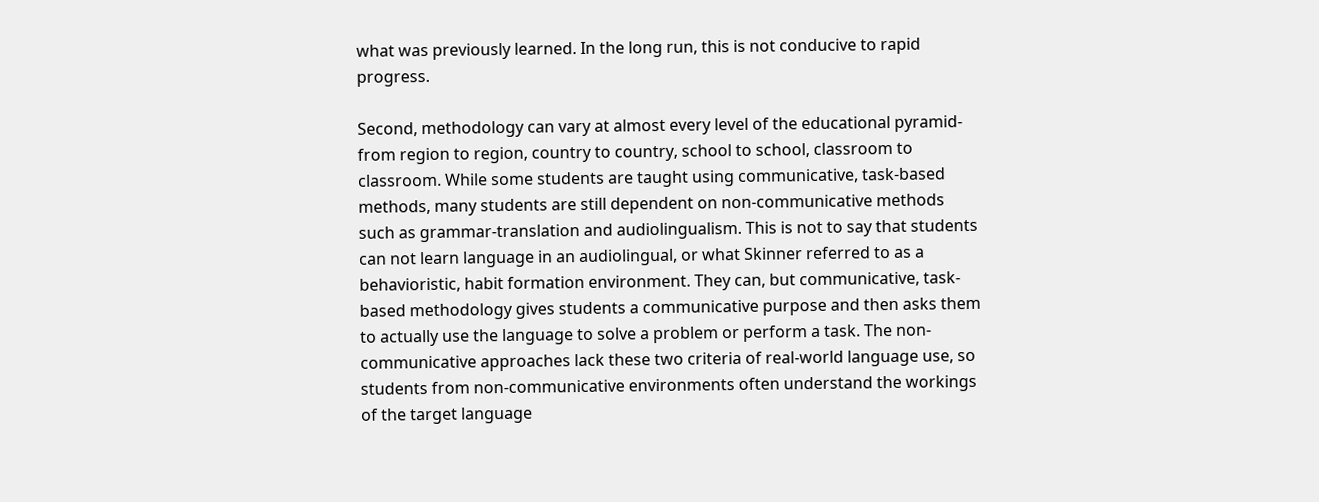what was previously learned. In the long run, this is not conducive to rapid progress.

Second, methodology can vary at almost every level of the educational pyramid-from region to region, country to country, school to school, classroom to classroom. While some students are taught using communicative, task-based methods, many students are still dependent on non-communicative methods such as grammar-translation and audiolingualism. This is not to say that students can not learn language in an audiolingual, or what Skinner referred to as a behavioristic, habit formation environment. They can, but communicative, task-based methodology gives students a communicative purpose and then asks them to actually use the language to solve a problem or perform a task. The non-communicative approaches lack these two criteria of real-world language use, so students from non-communicative environments often understand the workings of the target language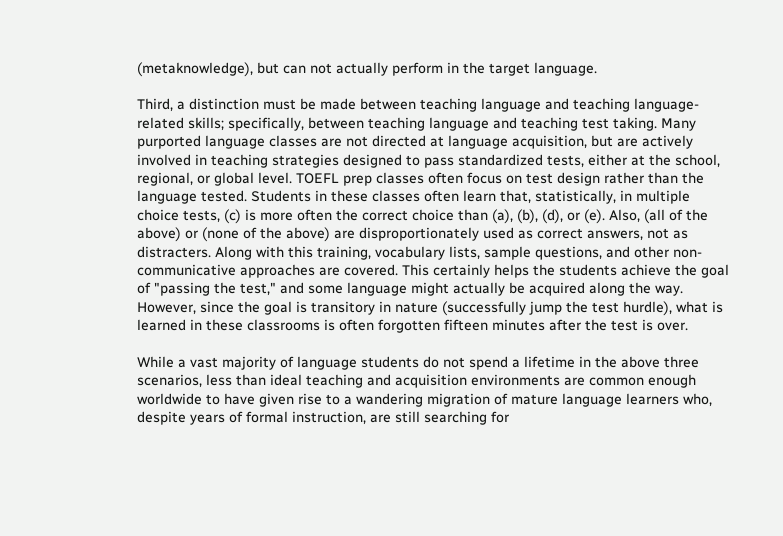(metaknowledge), but can not actually perform in the target language.

Third, a distinction must be made between teaching language and teaching language-related skills; specifically, between teaching language and teaching test taking. Many purported language classes are not directed at language acquisition, but are actively involved in teaching strategies designed to pass standardized tests, either at the school, regional, or global level. TOEFL prep classes often focus on test design rather than the language tested. Students in these classes often learn that, statistically, in multiple choice tests, (c) is more often the correct choice than (a), (b), (d), or (e). Also, (all of the above) or (none of the above) are disproportionately used as correct answers, not as distracters. Along with this training, vocabulary lists, sample questions, and other non-communicative approaches are covered. This certainly helps the students achieve the goal of "passing the test," and some language might actually be acquired along the way. However, since the goal is transitory in nature (successfully jump the test hurdle), what is learned in these classrooms is often forgotten fifteen minutes after the test is over.

While a vast majority of language students do not spend a lifetime in the above three scenarios, less than ideal teaching and acquisition environments are common enough worldwide to have given rise to a wandering migration of mature language learners who, despite years of formal instruction, are still searching for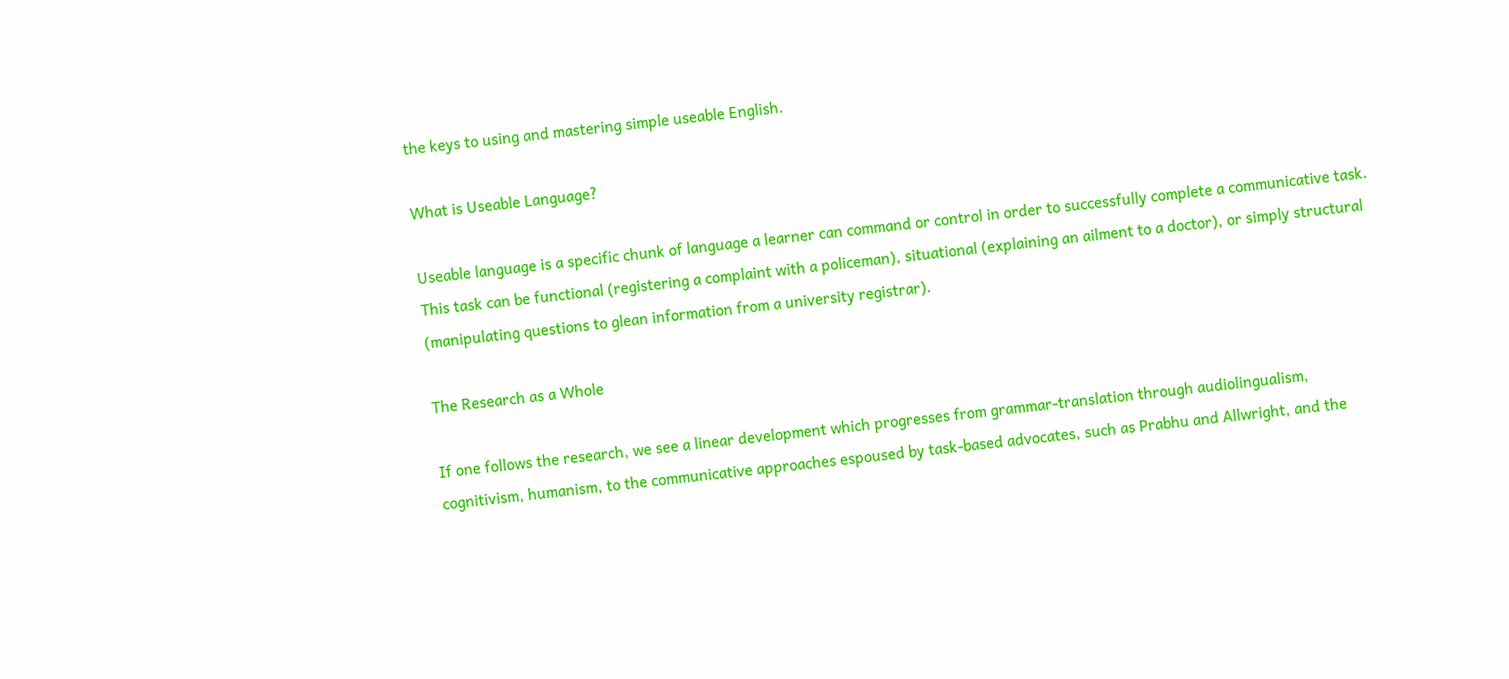the keys to using and mastering simple useable English.

What is Useable Language?

Useable language is a specific chunk of language a learner can command or control in order to successfully complete a communicative task. This task can be functional (registering a complaint with a policeman), situational (explaining an ailment to a doctor), or simply structural (manipulating questions to glean information from a university registrar).

The Research as a Whole

If one follows the research, we see a linear development which progresses from grammar-translation through audiolingualism, cognitivism, humanism, to the communicative approaches espoused by task-based advocates, such as Prabhu and Allwright, and the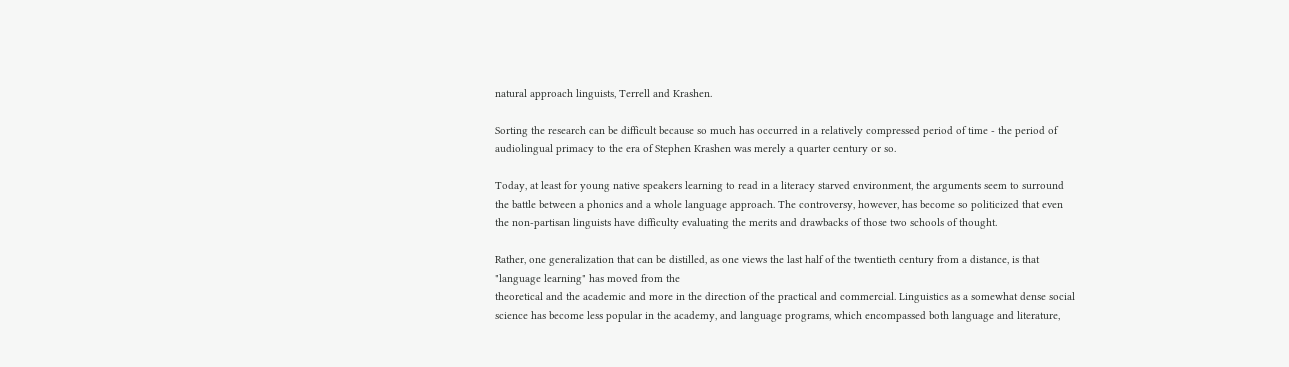natural approach linguists, Terrell and Krashen.

Sorting the research can be difficult because so much has occurred in a relatively compressed period of time - the period of audiolingual primacy to the era of Stephen Krashen was merely a quarter century or so.

Today, at least for young native speakers learning to read in a literacy starved environment, the arguments seem to surround the battle between a phonics and a whole language approach. The controversy, however, has become so politicized that even the non-partisan linguists have difficulty evaluating the merits and drawbacks of those two schools of thought.

Rather, one generalization that can be distilled, as one views the last half of the twentieth century from a distance, is that "language learning" has moved from the
theoretical and the academic and more in the direction of the practical and commercial. Linguistics as a somewhat dense social science has become less popular in the academy, and language programs, which encompassed both language and literature,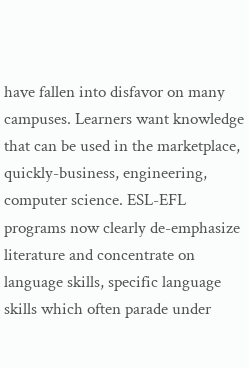have fallen into disfavor on many campuses. Learners want knowledge that can be used in the marketplace, quickly-business, engineering, computer science. ESL-EFL programs now clearly de-emphasize literature and concentrate on language skills, specific language skills which often parade under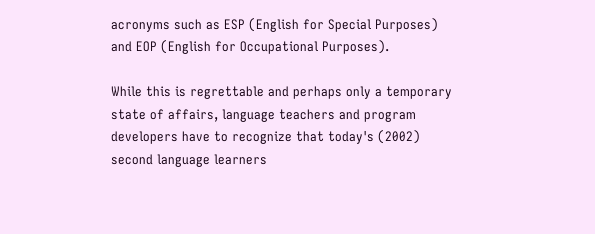acronyms such as ESP (English for Special Purposes) and EOP (English for Occupational Purposes).

While this is regrettable and perhaps only a temporary state of affairs, language teachers and program developers have to recognize that today's (2002) second language learners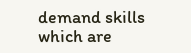demand skills which are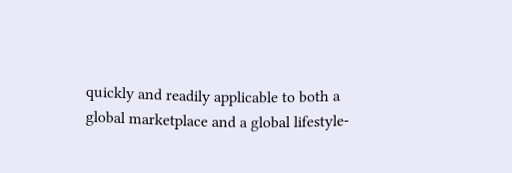quickly and readily applicable to both a global marketplace and a global lifestyle-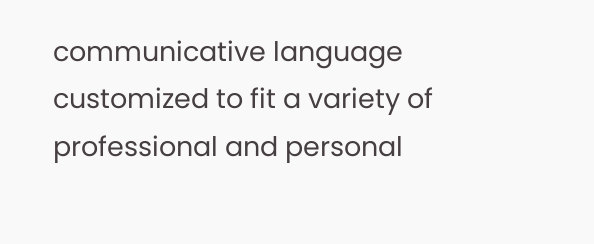communicative language customized to fit a variety of professional and personal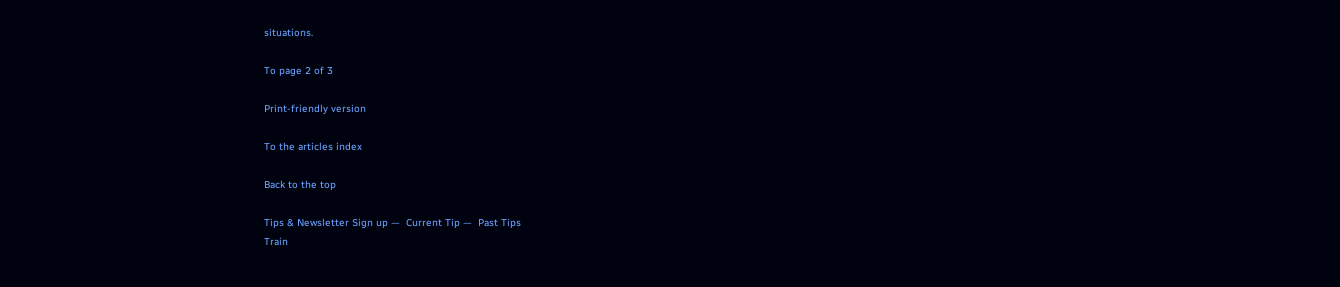situations.

To page 2 of 3

Print-friendly version

To the articles index

Back to the top

Tips & Newsletter Sign up —  Current Tip —  Past Tips
Train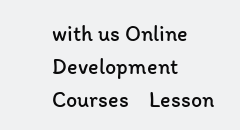with us Online Development Courses    Lesson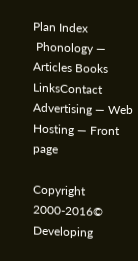Plan Index
 Phonology — Articles Books  LinksContact
Advertising — Web Hosting — Front page

Copyright 2000-2016© Developing